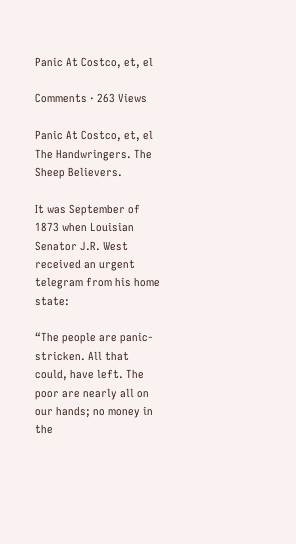Panic At Costco, et, el

Comments · 263 Views

Panic At Costco, et, el The Handwringers. The Sheep Believers.

It was September of 1873 when Louisian Senator J.R. West received an urgent telegram from his home state:

“The people are panic-stricken. All that could, have left. The poor are nearly all on our hands; no money in the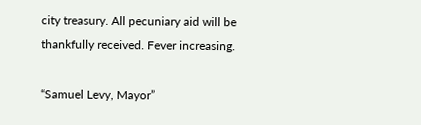city treasury. All pecuniary aid will be thankfully received. Fever increasing.

“Samuel Levy, Mayor”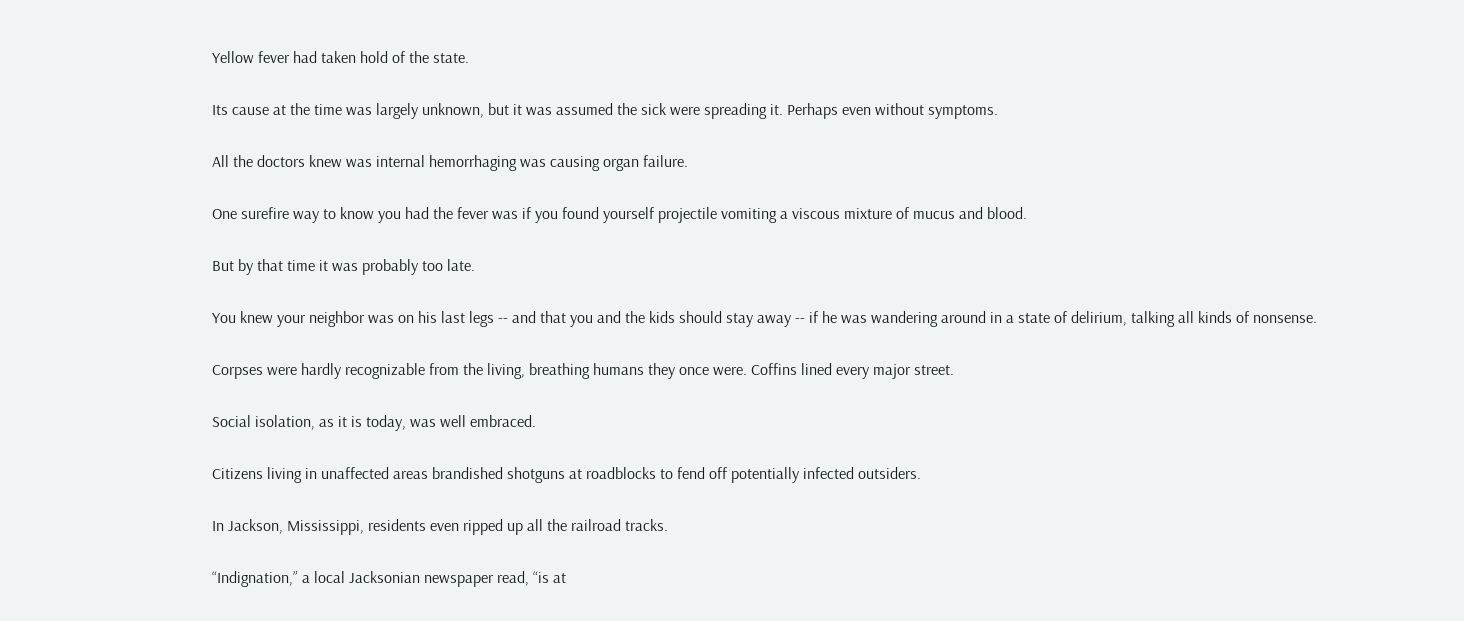Yellow fever had taken hold of the state.

Its cause at the time was largely unknown, but it was assumed the sick were spreading it. Perhaps even without symptoms.

All the doctors knew was internal hemorrhaging was causing organ failure.

One surefire way to know you had the fever was if you found yourself projectile vomiting a viscous mixture of mucus and blood.

But by that time it was probably too late.

You knew your neighbor was on his last legs -- and that you and the kids should stay away -- if he was wandering around in a state of delirium, talking all kinds of nonsense.

Corpses were hardly recognizable from the living, breathing humans they once were. Coffins lined every major street.

Social isolation, as it is today, was well embraced.

Citizens living in unaffected areas brandished shotguns at roadblocks to fend off potentially infected outsiders.

In Jackson, Mississippi, residents even ripped up all the railroad tracks.

“Indignation,” a local Jacksonian newspaper read, “is at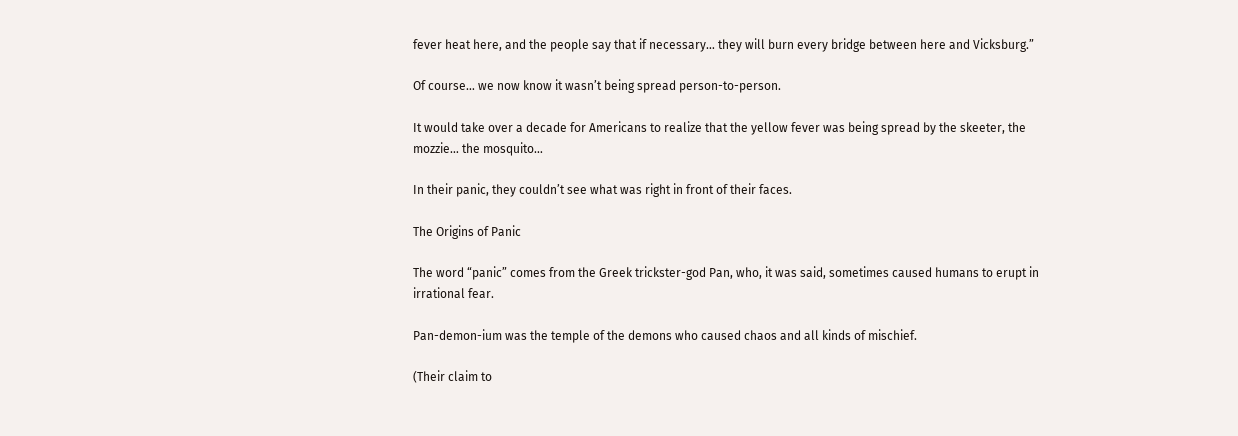fever heat here, and the people say that if necessary… they will burn every bridge between here and Vicksburg.”

Of course… we now know it wasn’t being spread person-to-person.

It would take over a decade for Americans to realize that the yellow fever was being spread by the skeeter, the mozzie… the mosquito…

In their panic, they couldn’t see what was right in front of their faces.

The Origins of Panic

The word “panic” comes from the Greek trickster-god Pan, who, it was said, sometimes caused humans to erupt in irrational fear.

Pan-demon-ium was the temple of the demons who caused chaos and all kinds of mischief.

(Their claim to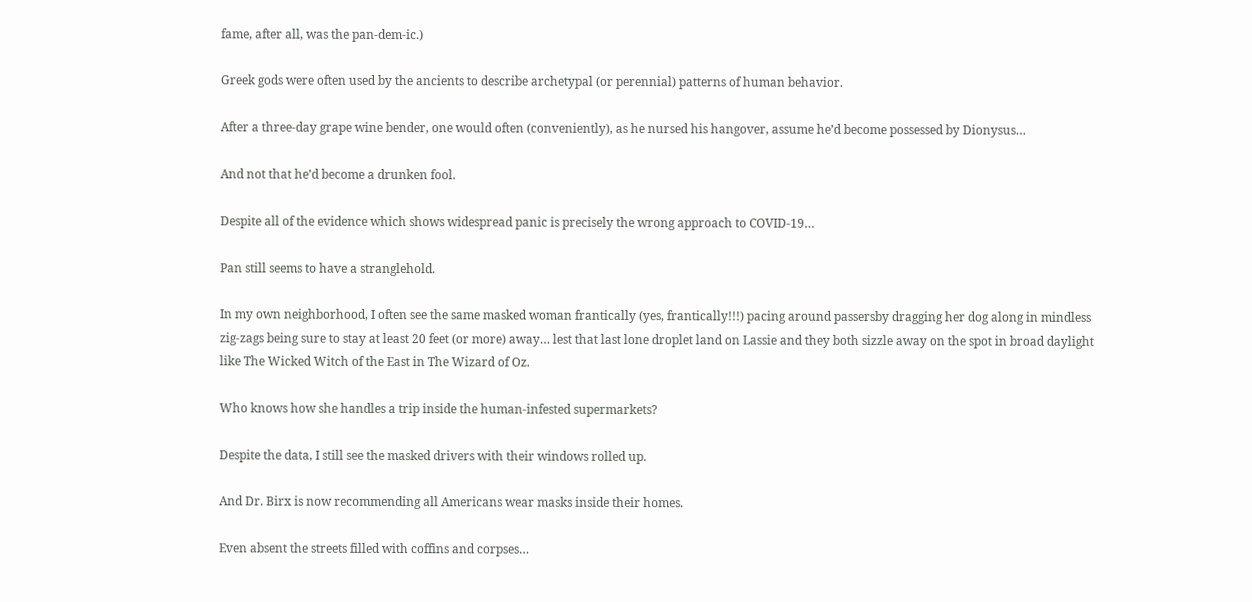fame, after all, was the pan-dem-ic.)

Greek gods were often used by the ancients to describe archetypal (or perennial) patterns of human behavior.

After a three-day grape wine bender, one would often (conveniently), as he nursed his hangover, assume he’d become possessed by Dionysus…

And not that he’d become a drunken fool.

Despite all of the evidence which shows widespread panic is precisely the wrong approach to COVID-19…

Pan still seems to have a stranglehold.

In my own neighborhood, I often see the same masked woman frantically (yes, frantically!!!) pacing around passersby dragging her dog along in mindless zig-zags being sure to stay at least 20 feet (or more) away… lest that last lone droplet land on Lassie and they both sizzle away on the spot in broad daylight like The Wicked Witch of the East in The Wizard of Oz.

Who knows how she handles a trip inside the human-infested supermarkets?

Despite the data, I still see the masked drivers with their windows rolled up.

And Dr. Birx is now recommending all Americans wear masks inside their homes.

Even absent the streets filled with coffins and corpses…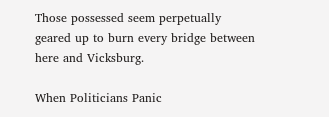Those possessed seem perpetually geared up to burn every bridge between here and Vicksburg.

When Politicians Panic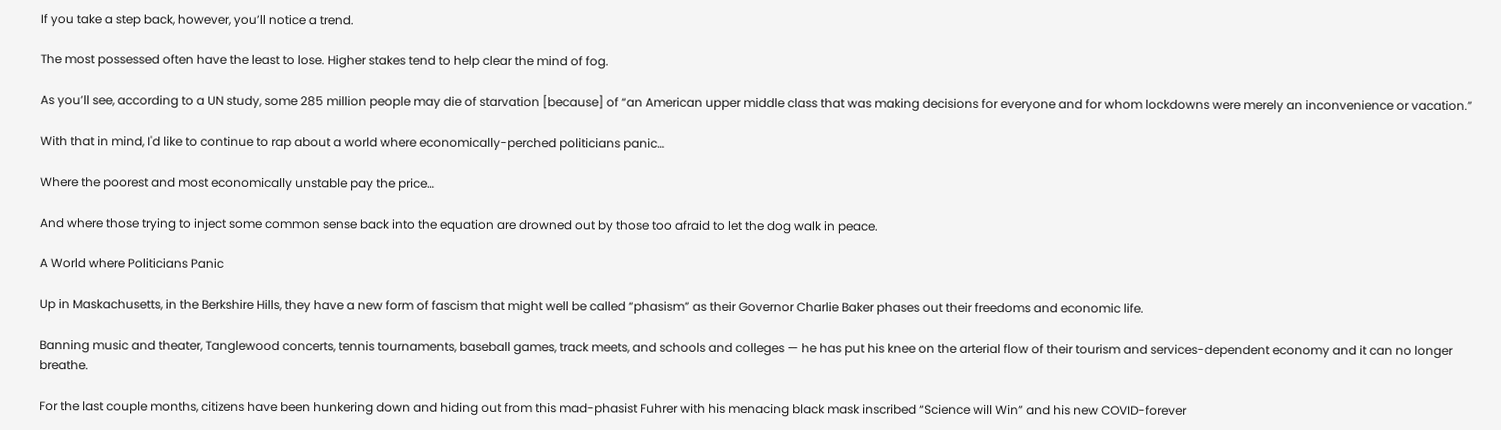If you take a step back, however, you’ll notice a trend.

The most possessed often have the least to lose. Higher stakes tend to help clear the mind of fog.

As you’ll see, according to a UN study, some 285 million people may die of starvation [because] of “an American upper middle class that was making decisions for everyone and for whom lockdowns were merely an inconvenience or vacation.”

With that in mind, I'd like to continue to rap about a world where economically-perched politicians panic…

Where the poorest and most economically unstable pay the price…

And where those trying to inject some common sense back into the equation are drowned out by those too afraid to let the dog walk in peace.

A World where Politicians Panic

Up in Maskachusetts, in the Berkshire Hills, they have a new form of fascism that might well be called “phasism” as their Governor Charlie Baker phases out their freedoms and economic life.

Banning music and theater, Tanglewood concerts, tennis tournaments, baseball games, track meets, and schools and colleges — he has put his knee on the arterial flow of their tourism and services-dependent economy and it can no longer breathe.

For the last couple months, citizens have been hunkering down and hiding out from this mad-phasist Fuhrer with his menacing black mask inscribed “Science will Win” and his new COVID-forever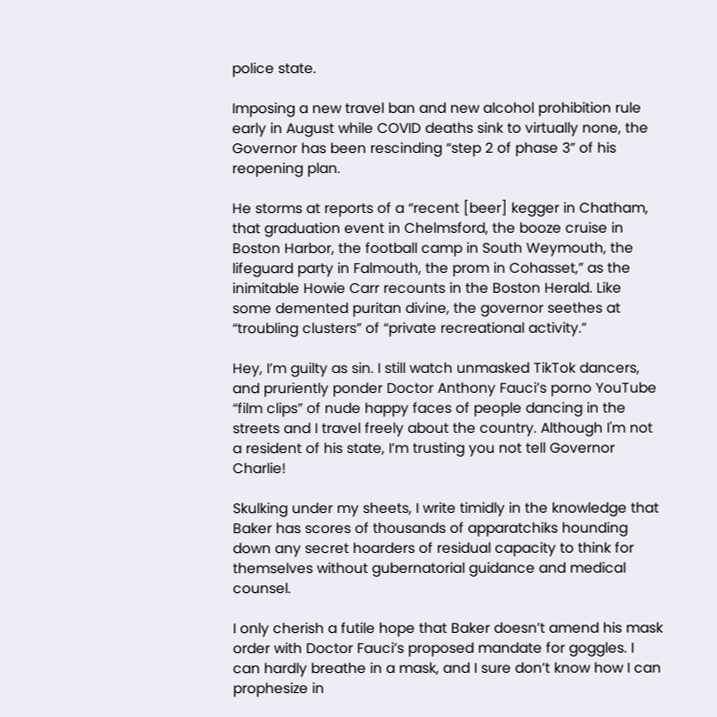police state.

Imposing a new travel ban and new alcohol prohibition rule early in August while COVID deaths sink to virtually none, the Governor has been rescinding “step 2 of phase 3” of his reopening plan.

He storms at reports of a “recent [beer] kegger in Chatham, that graduation event in Chelmsford, the booze cruise in Boston Harbor, the football camp in South Weymouth, the lifeguard party in Falmouth, the prom in Cohasset,” as the inimitable Howie Carr recounts in the Boston Herald. Like some demented puritan divine, the governor seethes at “troubling clusters” of “private recreational activity.”

Hey, I’m guilty as sin. I still watch unmasked TikTok dancers, and pruriently ponder Doctor Anthony Fauci’s porno YouTube “film clips” of nude happy faces of people dancing in the streets and I travel freely about the country. Although I'm not a resident of his state, I’m trusting you not tell Governor Charlie!

Skulking under my sheets, I write timidly in the knowledge that Baker has scores of thousands of apparatchiks hounding down any secret hoarders of residual capacity to think for themselves without gubernatorial guidance and medical counsel.

I only cherish a futile hope that Baker doesn’t amend his mask order with Doctor Fauci’s proposed mandate for goggles. I can hardly breathe in a mask, and I sure don’t know how I can prophesize in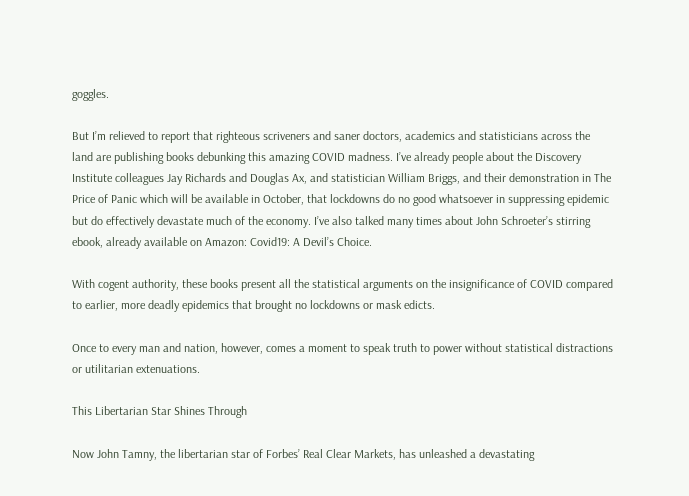goggles.

But I’m relieved to report that righteous scriveners and saner doctors, academics and statisticians across the land are publishing books debunking this amazing COVID madness. I’ve already people about the Discovery Institute colleagues Jay Richards and Douglas Ax, and statistician William Briggs, and their demonstration in The Price of Panic which will be available in October, that lockdowns do no good whatsoever in suppressing epidemic but do effectively devastate much of the economy. I’ve also talked many times about John Schroeter’s stirring ebook, already available on Amazon: Covid19: A Devil’s Choice.

With cogent authority, these books present all the statistical arguments on the insignificance of COVID compared to earlier, more deadly epidemics that brought no lockdowns or mask edicts.

Once to every man and nation, however, comes a moment to speak truth to power without statistical distractions or utilitarian extenuations.

This Libertarian Star Shines Through

Now John Tamny, the libertarian star of Forbes’ Real Clear Markets, has unleashed a devastating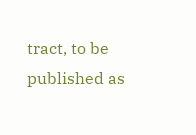tract, to be published as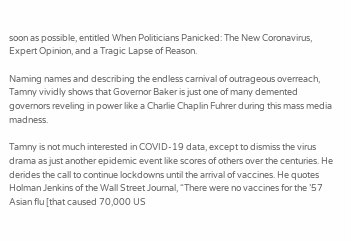soon as possible, entitled When Politicians Panicked: The New Coronavirus, Expert Opinion, and a Tragic Lapse of Reason.

Naming names and describing the endless carnival of outrageous overreach, Tamny vividly shows that Governor Baker is just one of many demented governors reveling in power like a Charlie Chaplin Fuhrer during this mass media madness.

Tamny is not much interested in COVID-19 data, except to dismiss the virus drama as just another epidemic event like scores of others over the centuries. He derides the call to continue lockdowns until the arrival of vaccines. He quotes Holman Jenkins of the Wall Street Journal, “There were no vaccines for the ’57 Asian flu [that caused 70,000 US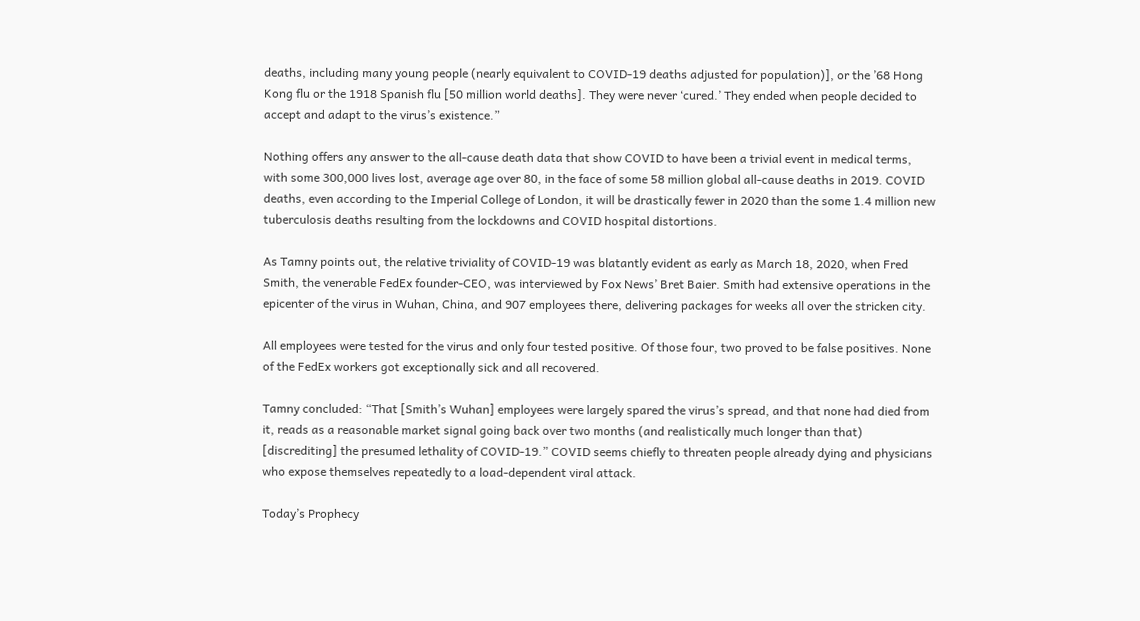deaths, including many young people (nearly equivalent to COVID-19 deaths adjusted for population)], or the ’68 Hong Kong flu or the 1918 Spanish flu [50 million world deaths]. They were never ‘cured.’ They ended when people decided to accept and adapt to the virus’s existence.”

Nothing offers any answer to the all-cause death data that show COVID to have been a trivial event in medical terms, with some 300,000 lives lost, average age over 80, in the face of some 58 million global all-cause deaths in 2019. COVID deaths, even according to the Imperial College of London, it will be drastically fewer in 2020 than the some 1.4 million new tuberculosis deaths resulting from the lockdowns and COVID hospital distortions.

As Tamny points out, the relative triviality of COVID-19 was blatantly evident as early as March 18, 2020, when Fred Smith, the venerable FedEx founder-CEO, was interviewed by Fox News’ Bret Baier. Smith had extensive operations in the epicenter of the virus in Wuhan, China, and 907 employees there, delivering packages for weeks all over the stricken city.

All employees were tested for the virus and only four tested positive. Of those four, two proved to be false positives. None of the FedEx workers got exceptionally sick and all recovered.

Tamny concluded: “That [Smith’s Wuhan] employees were largely spared the virus’s spread, and that none had died from it, reads as a reasonable market signal going back over two months (and realistically much longer than that) [discrediting] the presumed lethality of COVID-19.” COVID seems chiefly to threaten people already dying and physicians who expose themselves repeatedly to a load-dependent viral attack.

Today’s Prophecy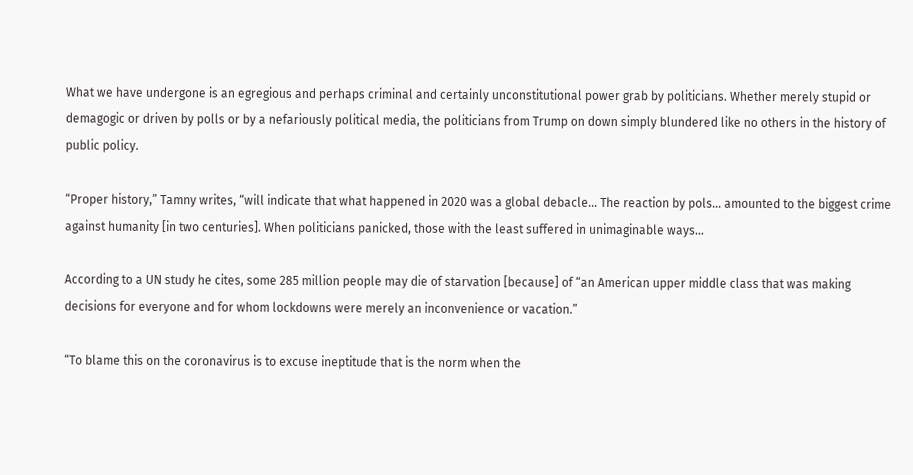What we have undergone is an egregious and perhaps criminal and certainly unconstitutional power grab by politicians. Whether merely stupid or demagogic or driven by polls or by a nefariously political media, the politicians from Trump on down simply blundered like no others in the history of public policy.

“Proper history,” Tamny writes, “will indicate that what happened in 2020 was a global debacle… The reaction by pols… amounted to the biggest crime against humanity [in two centuries]. When politicians panicked, those with the least suffered in unimaginable ways…

According to a UN study he cites, some 285 million people may die of starvation [because] of “an American upper middle class that was making decisions for everyone and for whom lockdowns were merely an inconvenience or vacation.”

“To blame this on the coronavirus is to excuse ineptitude that is the norm when the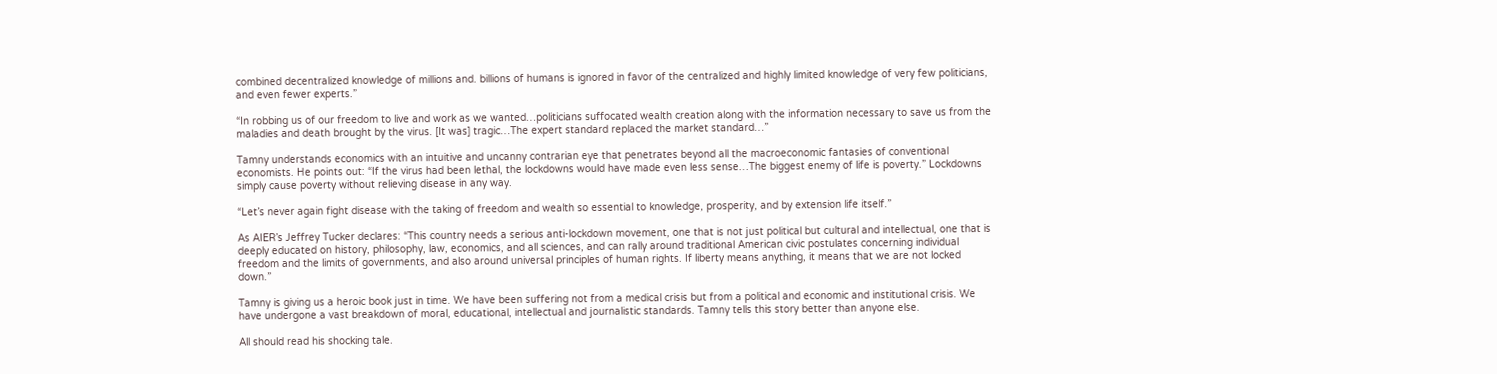combined decentralized knowledge of millions and. billions of humans is ignored in favor of the centralized and highly limited knowledge of very few politicians, and even fewer experts.”

“In robbing us of our freedom to live and work as we wanted…politicians suffocated wealth creation along with the information necessary to save us from the maladies and death brought by the virus. [It was] tragic…The expert standard replaced the market standard…”

Tamny understands economics with an intuitive and uncanny contrarian eye that penetrates beyond all the macroeconomic fantasies of conventional economists. He points out: “If the virus had been lethal, the lockdowns would have made even less sense…The biggest enemy of life is poverty.” Lockdowns simply cause poverty without relieving disease in any way.

“Let’s never again fight disease with the taking of freedom and wealth so essential to knowledge, prosperity, and by extension life itself.”

As AIER’s Jeffrey Tucker declares: “This country needs a serious anti-lockdown movement, one that is not just political but cultural and intellectual, one that is deeply educated on history, philosophy, law, economics, and all sciences, and can rally around traditional American civic postulates concerning individual freedom and the limits of governments, and also around universal principles of human rights. If liberty means anything, it means that we are not locked down.”

Tamny is giving us a heroic book just in time. We have been suffering not from a medical crisis but from a political and economic and institutional crisis. We have undergone a vast breakdown of moral, educational, intellectual and journalistic standards. Tamny tells this story better than anyone else.

All should read his shocking tale.